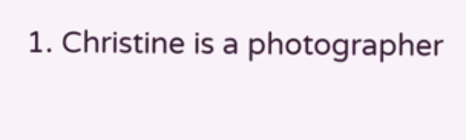1. Christine is a photographer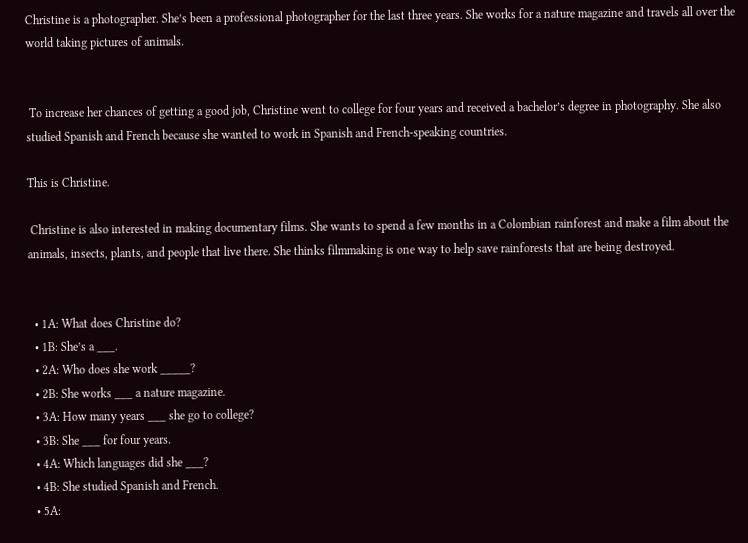Christine is a photographer. She’s been a professional photographer for the last three years. She works for a nature magazine and travels all over the world taking pictures of animals.


 To increase her chances of getting a good job, Christine went to college for four years and received a bachelor’s degree in photography. She also studied Spanish and French because she wanted to work in Spanish and French-speaking countries.

This is Christine.

 Christine is also interested in making documentary films. She wants to spend a few months in a Colombian rainforest and make a film about the animals, insects, plants, and people that live there. She thinks filmmaking is one way to help save rainforests that are being destroyed.


  • 1A: What does Christine do?
  • 1B: She’s a ___.
  • 2A: Who does she work _____?
  • 2B: She works ___ a nature magazine.
  • 3A: How many years ___ she go to college?
  • 3B: She ___ for four years.
  • 4A: Which languages did she ___?
  • 4B: She studied Spanish and French.
  • 5A: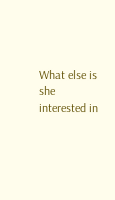What else is she interested in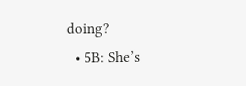doing?
  • 5B: She’s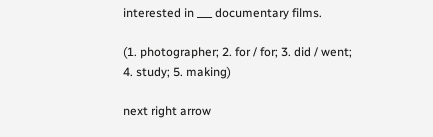interested in ___ documentary films.

(1. photographer; 2. for / for; 3. did / went; 4. study; 5. making)

next right arrow